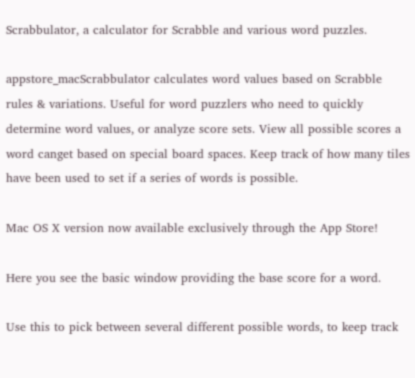Scrabbulator, a calculator for Scrabble and various word puzzles.

appstore_macScrabbulator calculates word values based on Scrabble rules & variations. Useful for word puzzlers who need to quickly determine word values, or analyze score sets. View all possible scores a word canget based on special board spaces. Keep track of how many tiles have been used to set if a series of words is possible.

Mac OS X version now available exclusively through the App Store!

Here you see the basic window providing the base score for a word.

Use this to pick between several different possible words, to keep track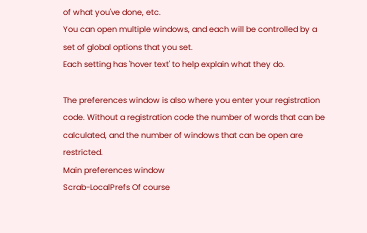of what you've done, etc.
You can open multiple windows, and each will be controlled by a set of global options that you set.
Each setting has 'hover text' to help explain what they do.

The preferences window is also where you enter your registration code. Without a registration code the number of words that can be calculated, and the number of windows that can be open are restricted.
Main preferences window
Scrab-LocalPrefs Of course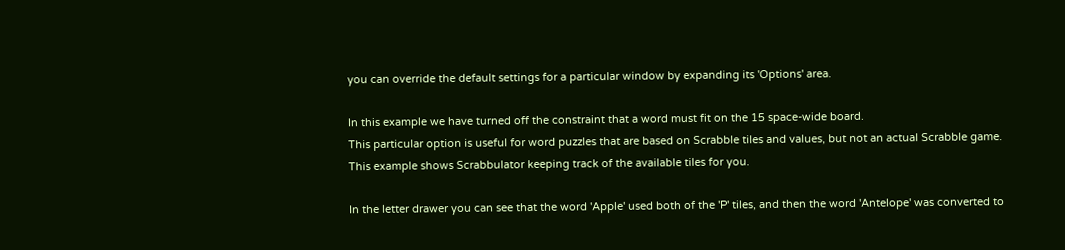you can override the default settings for a particular window by expanding its 'Options' area.

In this example we have turned off the constraint that a word must fit on the 15 space-wide board.
This particular option is useful for word puzzles that are based on Scrabble tiles and values, but not an actual Scrabble game.
This example shows Scrabbulator keeping track of the available tiles for you.

In the letter drawer you can see that the word 'Apple' used both of the 'P' tiles, and then the word 'Antelope' was converted to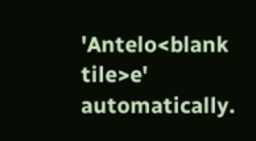'Antelo<blank tile>e' automatically.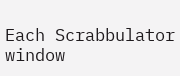Each Scrabbulator window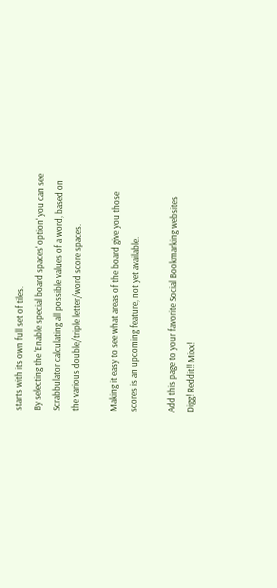starts with its own full set of tiles.
By selecting the 'Enable special board spaces' option' you can see Scrabbulator calculating all possible values of a word, based on the various double/triple letter/word score spaces.

Making it easy to see what areas of the board give you those scores is an upcoming feature, not yet available.

Add this page to your favorite Social Bookmarking websites
Digg! Reddit!! Mixx!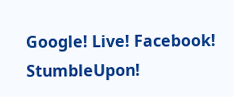Google! Live! Facebook! StumbleUpon!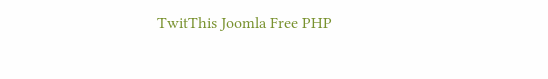TwitThis Joomla Free PHP